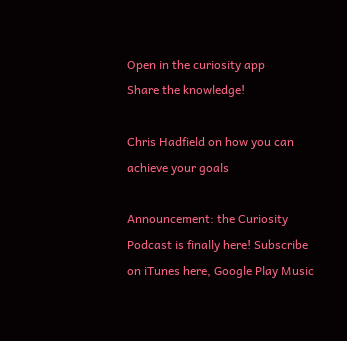Open in the curiosity app
Share the knowledge!

Chris Hadfield on how you can achieve your goals

Announcement: the Curiosity Podcast is finally here! Subscribe on iTunes here, Google Play Music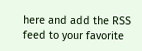here and add the RSS feed to your favorite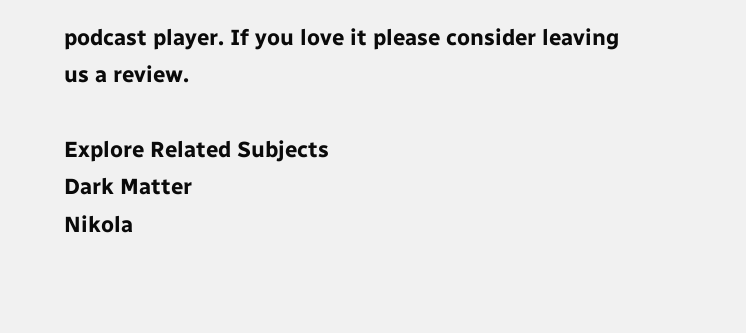podcast player. If you love it please consider leaving us a review.

Explore Related Subjects
Dark Matter
Nikola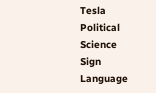Tesla
Political Science
Sign Language